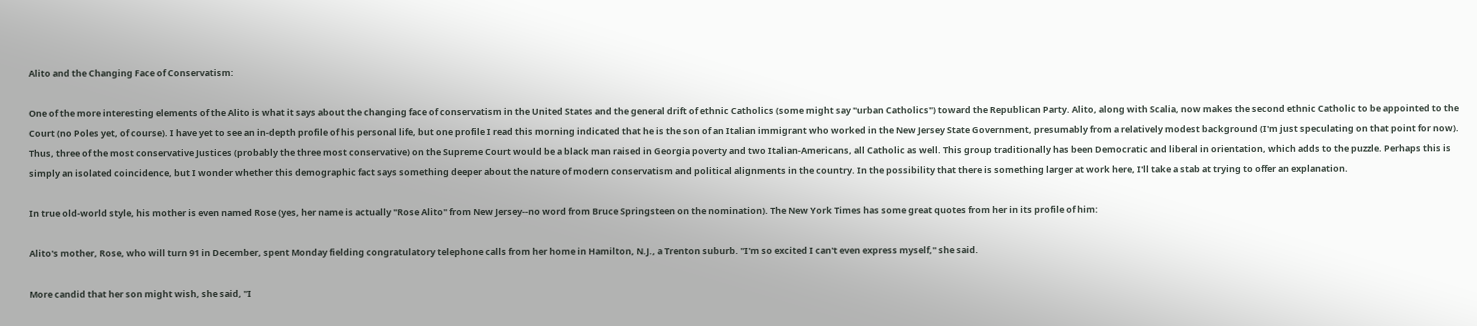Alito and the Changing Face of Conservatism:

One of the more interesting elements of the Alito is what it says about the changing face of conservatism in the United States and the general drift of ethnic Catholics (some might say "urban Catholics") toward the Republican Party. Alito, along with Scalia, now makes the second ethnic Catholic to be appointed to the Court (no Poles yet, of course). I have yet to see an in-depth profile of his personal life, but one profile I read this morning indicated that he is the son of an Italian immigrant who worked in the New Jersey State Government, presumably from a relatively modest background (I'm just speculating on that point for now). Thus, three of the most conservative Justices (probably the three most conservative) on the Supreme Court would be a black man raised in Georgia poverty and two Italian-Americans, all Catholic as well. This group traditionally has been Democratic and liberal in orientation, which adds to the puzzle. Perhaps this is simply an isolated coincidence, but I wonder whether this demographic fact says something deeper about the nature of modern conservatism and political alignments in the country. In the possibility that there is something larger at work here, I'll take a stab at trying to offer an explanation.

In true old-world style, his mother is even named Rose (yes, her name is actually "Rose Alito" from New Jersey--no word from Bruce Springsteen on the nomination). The New York Times has some great quotes from her in its profile of him:

Alito's mother, Rose, who will turn 91 in December, spent Monday fielding congratulatory telephone calls from her home in Hamilton, N.J., a Trenton suburb. ''I'm so excited I can't even express myself,'' she said.

More candid that her son might wish, she said, ''I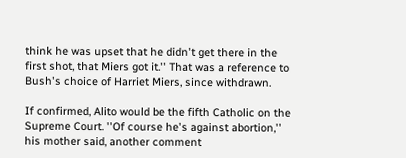think he was upset that he didn't get there in the first shot, that Miers got it.'' That was a reference to Bush's choice of Harriet Miers, since withdrawn.

If confirmed, Alito would be the fifth Catholic on the Supreme Court. ''Of course he's against abortion,'' his mother said, another comment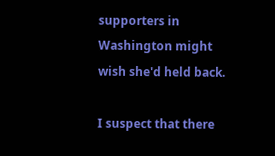supporters in Washington might wish she'd held back.

I suspect that there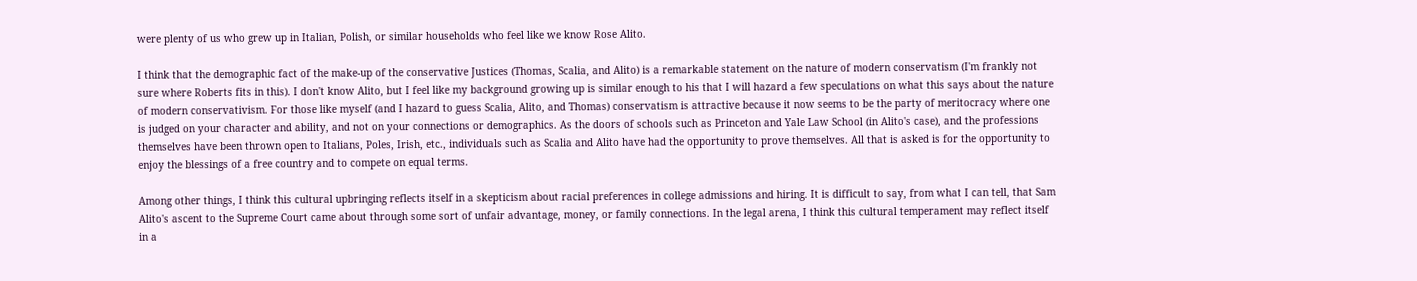were plenty of us who grew up in Italian, Polish, or similar households who feel like we know Rose Alito.

I think that the demographic fact of the make-up of the conservative Justices (Thomas, Scalia, and Alito) is a remarkable statement on the nature of modern conservatism (I'm frankly not sure where Roberts fits in this). I don't know Alito, but I feel like my background growing up is similar enough to his that I will hazard a few speculations on what this says about the nature of modern conservativism. For those like myself (and I hazard to guess Scalia, Alito, and Thomas) conservatism is attractive because it now seems to be the party of meritocracy where one is judged on your character and ability, and not on your connections or demographics. As the doors of schools such as Princeton and Yale Law School (in Alito's case), and the professions themselves have been thrown open to Italians, Poles, Irish, etc., individuals such as Scalia and Alito have had the opportunity to prove themselves. All that is asked is for the opportunity to enjoy the blessings of a free country and to compete on equal terms.

Among other things, I think this cultural upbringing reflects itself in a skepticism about racial preferences in college admissions and hiring. It is difficult to say, from what I can tell, that Sam Alito's ascent to the Supreme Court came about through some sort of unfair advantage, money, or family connections. In the legal arena, I think this cultural temperament may reflect itself in a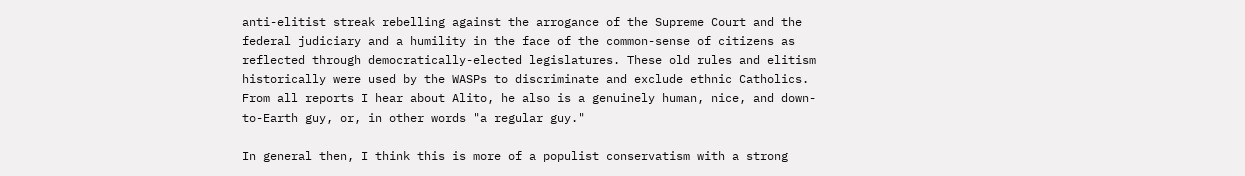anti-elitist streak rebelling against the arrogance of the Supreme Court and the federal judiciary and a humility in the face of the common-sense of citizens as reflected through democratically-elected legislatures. These old rules and elitism historically were used by the WASPs to discriminate and exclude ethnic Catholics. From all reports I hear about Alito, he also is a genuinely human, nice, and down-to-Earth guy, or, in other words "a regular guy."

In general then, I think this is more of a populist conservatism with a strong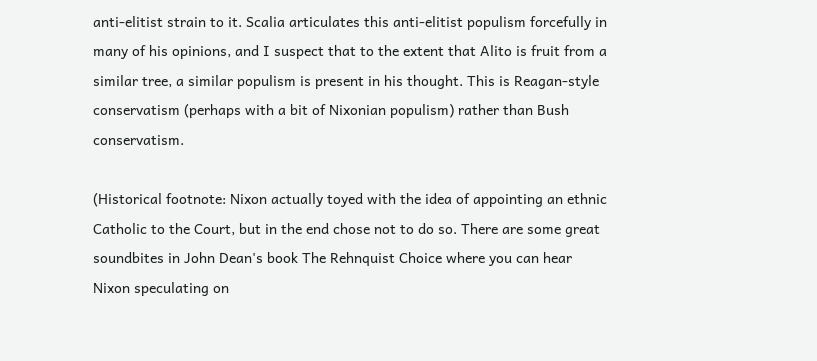anti-elitist strain to it. Scalia articulates this anti-elitist populism forcefully in many of his opinions, and I suspect that to the extent that Alito is fruit from a similar tree, a similar populism is present in his thought. This is Reagan-style conservatism (perhaps with a bit of Nixonian populism) rather than Bush conservatism.

(Historical footnote: Nixon actually toyed with the idea of appointing an ethnic Catholic to the Court, but in the end chose not to do so. There are some great soundbites in John Dean's book The Rehnquist Choice where you can hear Nixon speculating on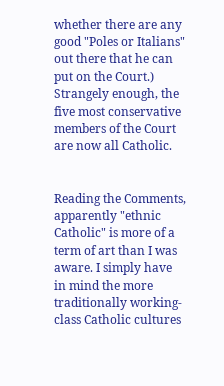whether there are any good "Poles or Italians" out there that he can put on the Court.) Strangely enough, the five most conservative members of the Court are now all Catholic.


Reading the Comments, apparently "ethnic Catholic" is more of a term of art than I was aware. I simply have in mind the more traditionally working-class Catholic cultures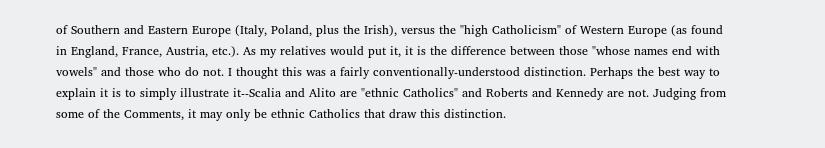of Southern and Eastern Europe (Italy, Poland, plus the Irish), versus the "high Catholicism" of Western Europe (as found in England, France, Austria, etc.). As my relatives would put it, it is the difference between those "whose names end with vowels" and those who do not. I thought this was a fairly conventionally-understood distinction. Perhaps the best way to explain it is to simply illustrate it--Scalia and Alito are "ethnic Catholics" and Roberts and Kennedy are not. Judging from some of the Comments, it may only be ethnic Catholics that draw this distinction.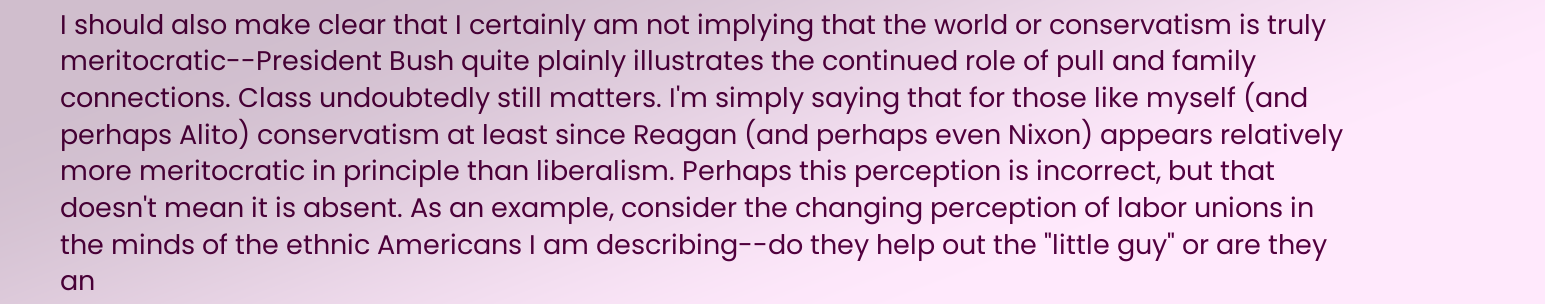I should also make clear that I certainly am not implying that the world or conservatism is truly meritocratic--President Bush quite plainly illustrates the continued role of pull and family connections. Class undoubtedly still matters. I'm simply saying that for those like myself (and perhaps Alito) conservatism at least since Reagan (and perhaps even Nixon) appears relatively more meritocratic in principle than liberalism. Perhaps this perception is incorrect, but that doesn't mean it is absent. As an example, consider the changing perception of labor unions in the minds of the ethnic Americans I am describing--do they help out the "little guy" or are they an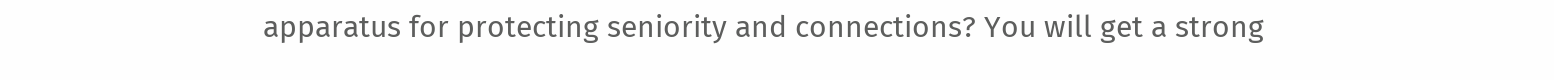apparatus for protecting seniority and connections? You will get a strong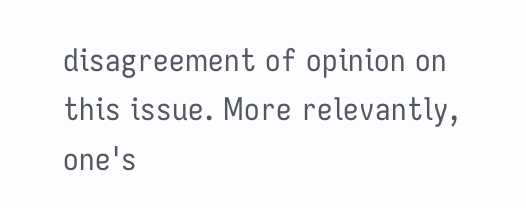disagreement of opinion on this issue. More relevantly, one's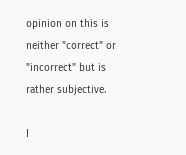opinion on this is neither "correct" or "incorrect" but is rather subjective.

I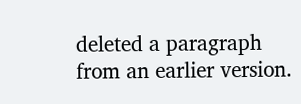deleted a paragraph from an earlier version.